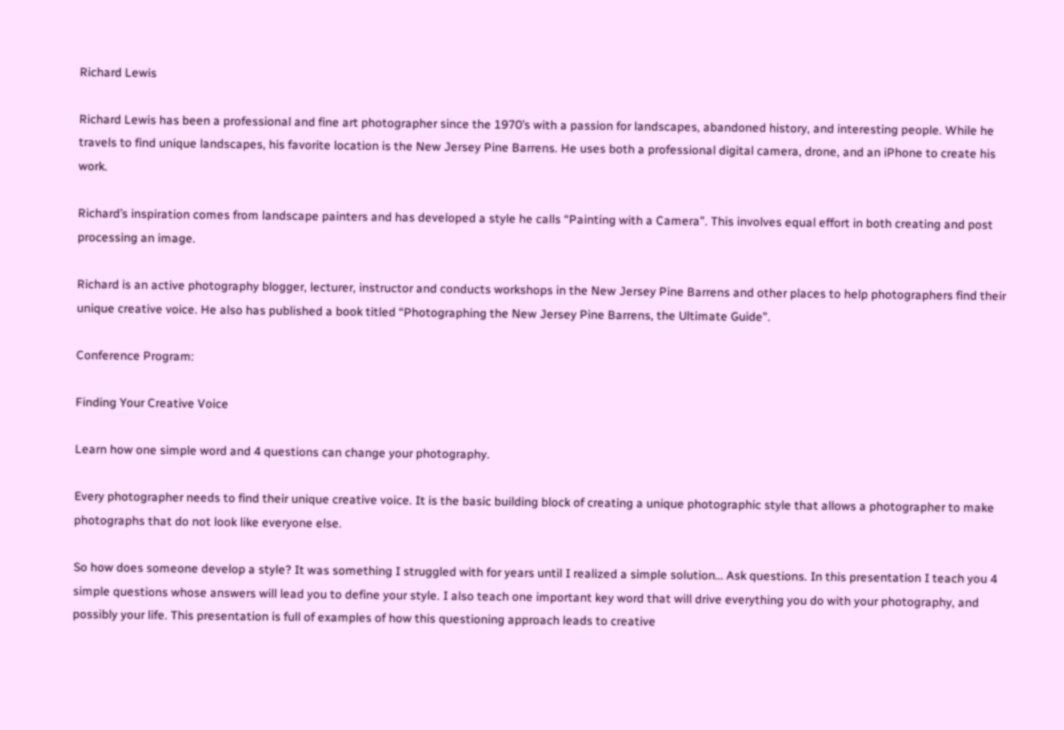Richard Lewis

Richard Lewis has been a professional and fine art photographer since the 1970’s with a passion for landscapes, abandoned history, and interesting people. While he travels to find unique landscapes, his favorite location is the New Jersey Pine Barrens. He uses both a professional digital camera, drone, and an iPhone to create his work.

Richard’s inspiration comes from landscape painters and has developed a style he calls “Painting with a Camera”. This involves equal effort in both creating and post processing an image.

Richard is an active photography blogger, lecturer, instructor and conducts workshops in the New Jersey Pine Barrens and other places to help photographers find their unique creative voice. He also has published a book titled “Photographing the New Jersey Pine Barrens, the Ultimate Guide”.

Conference Program:

Finding Your Creative Voice

Learn how one simple word and 4 questions can change your photography.

Every photographer needs to find their unique creative voice. It is the basic building block of creating a unique photographic style that allows a photographer to make photographs that do not look like everyone else.

So how does someone develop a style? It was something I struggled with for years until I realized a simple solution… Ask questions. In this presentation I teach you 4 simple questions whose answers will lead you to define your style. I also teach one important key word that will drive everything you do with your photography, and possibly your life. This presentation is full of examples of how this questioning approach leads to creative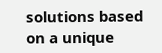solutions based on a unique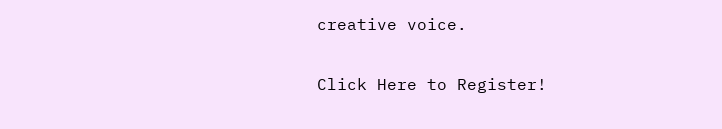creative voice.

Click Here to Register!